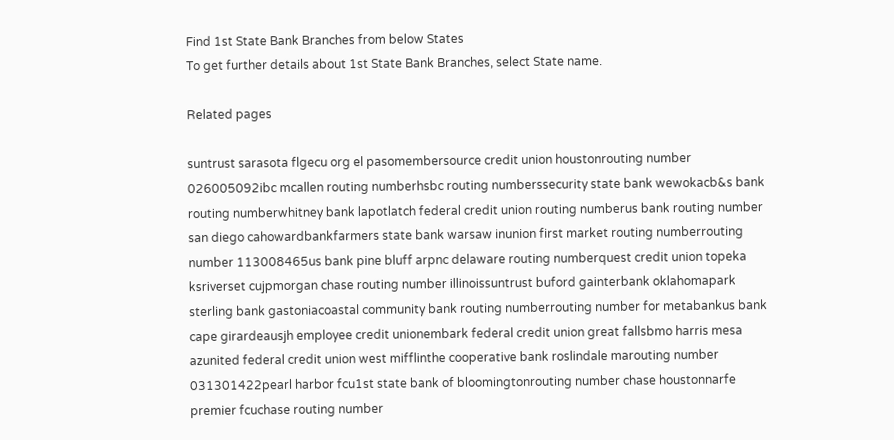Find 1st State Bank Branches from below States
To get further details about 1st State Bank Branches, select State name.

Related pages

suntrust sarasota flgecu org el pasomembersource credit union houstonrouting number 026005092ibc mcallen routing numberhsbc routing numberssecurity state bank wewokacb&s bank routing numberwhitney bank lapotlatch federal credit union routing numberus bank routing number san diego cahowardbankfarmers state bank warsaw inunion first market routing numberrouting number 113008465us bank pine bluff arpnc delaware routing numberquest credit union topeka ksriverset cujpmorgan chase routing number illinoissuntrust buford gainterbank oklahomapark sterling bank gastoniacoastal community bank routing numberrouting number for metabankus bank cape girardeausjh employee credit unionembark federal credit union great fallsbmo harris mesa azunited federal credit union west mifflinthe cooperative bank roslindale marouting number 031301422pearl harbor fcu1st state bank of bloomingtonrouting number chase houstonnarfe premier fcuchase routing number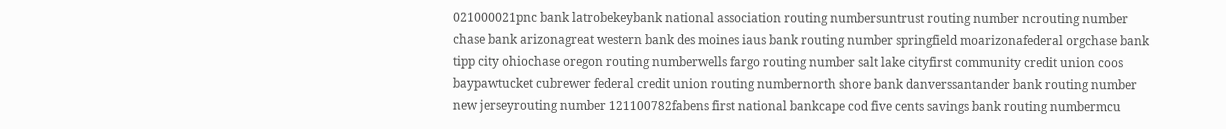021000021pnc bank latrobekeybank national association routing numbersuntrust routing number ncrouting number chase bank arizonagreat western bank des moines iaus bank routing number springfield moarizonafederal orgchase bank tipp city ohiochase oregon routing numberwells fargo routing number salt lake cityfirst community credit union coos baypawtucket cubrewer federal credit union routing numbernorth shore bank danverssantander bank routing number new jerseyrouting number 121100782fabens first national bankcape cod five cents savings bank routing numbermcu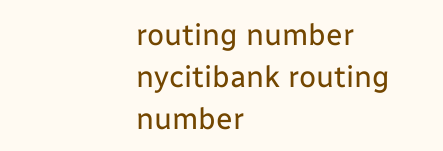routing number nycitibank routing number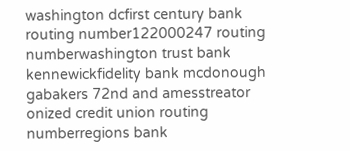washington dcfirst century bank routing number122000247 routing numberwashington trust bank kennewickfidelity bank mcdonough gabakers 72nd and amesstreator onized credit union routing numberregions bank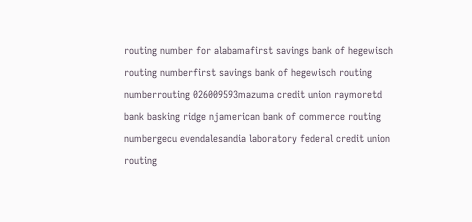routing number for alabamafirst savings bank of hegewisch routing numberfirst savings bank of hegewisch routing numberrouting 026009593mazuma credit union raymoretd bank basking ridge njamerican bank of commerce routing numbergecu evendalesandia laboratory federal credit union routing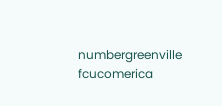numbergreenville fcucomerica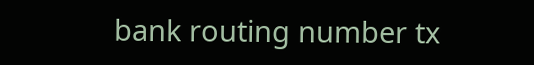bank routing number tx